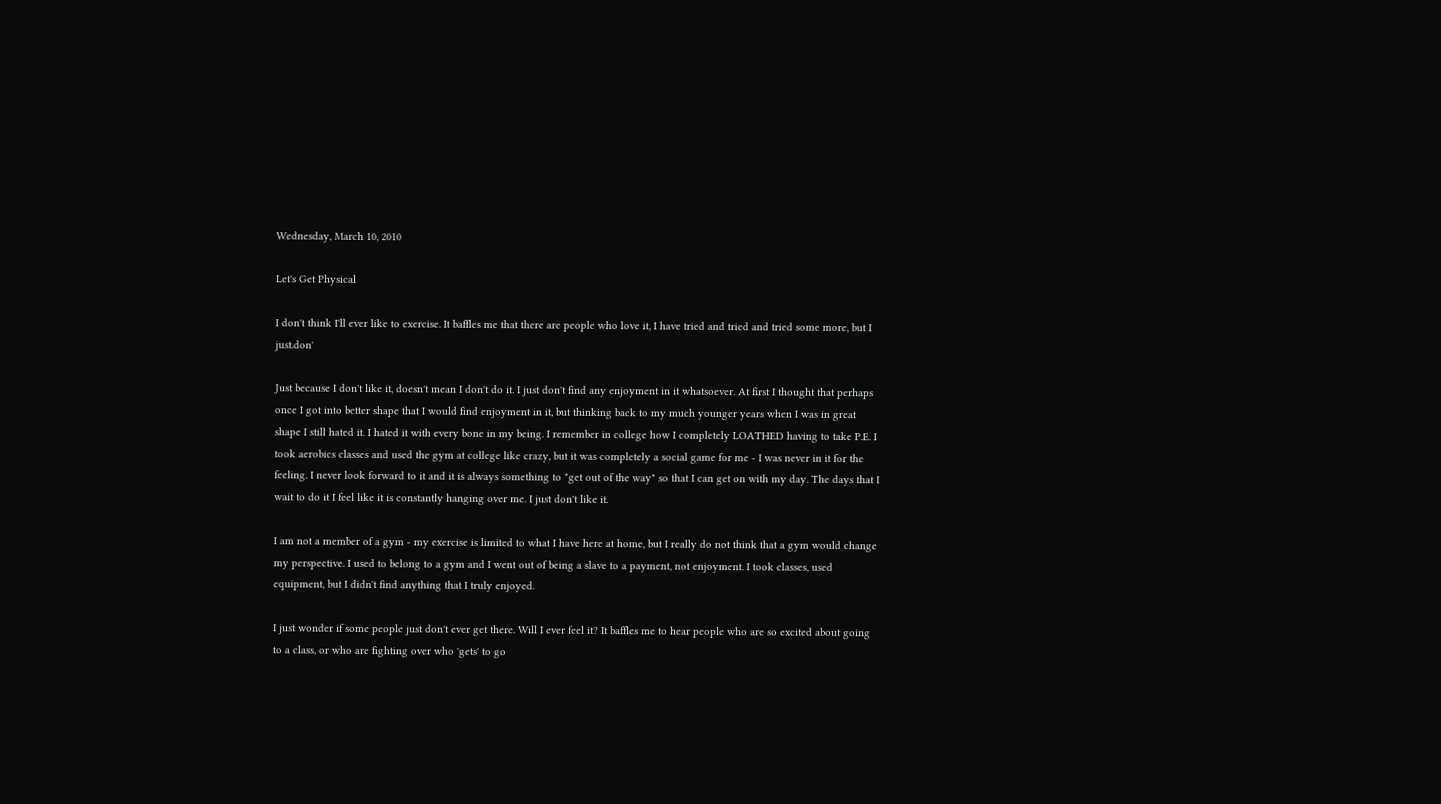Wednesday, March 10, 2010

Let's Get Physical

I don't think I'll ever like to exercise. It baffles me that there are people who love it, I have tried and tried and tried some more, but I just.don'

Just because I don't like it, doesn't mean I don't do it. I just don't find any enjoyment in it whatsoever. At first I thought that perhaps once I got into better shape that I would find enjoyment in it, but thinking back to my much younger years when I was in great shape I still hated it. I hated it with every bone in my being. I remember in college how I completely LOATHED having to take P.E. I took aerobics classes and used the gym at college like crazy, but it was completely a social game for me - I was never in it for the feeling. I never look forward to it and it is always something to "get out of the way" so that I can get on with my day. The days that I wait to do it I feel like it is constantly hanging over me. I just don't like it.

I am not a member of a gym - my exercise is limited to what I have here at home, but I really do not think that a gym would change my perspective. I used to belong to a gym and I went out of being a slave to a payment, not enjoyment. I took classes, used equipment, but I didn't find anything that I truly enjoyed.

I just wonder if some people just don't ever get there. Will I ever feel it? It baffles me to hear people who are so excited about going to a class, or who are fighting over who 'gets' to go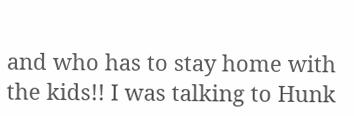and who has to stay home with the kids!! I was talking to Hunk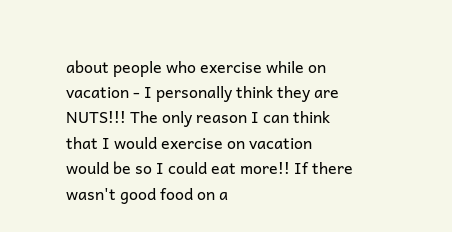about people who exercise while on vacation - I personally think they are NUTS!!! The only reason I can think that I would exercise on vacation would be so I could eat more!! If there wasn't good food on a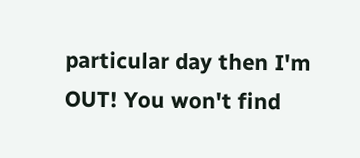particular day then I'm OUT! You won't find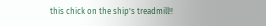this chick on the ship's treadmill!!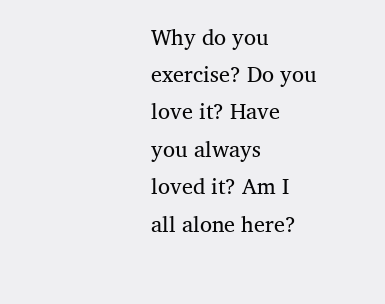Why do you exercise? Do you love it? Have you always loved it? Am I all alone here?